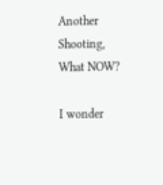Another Shooting, What NOW?

I wonder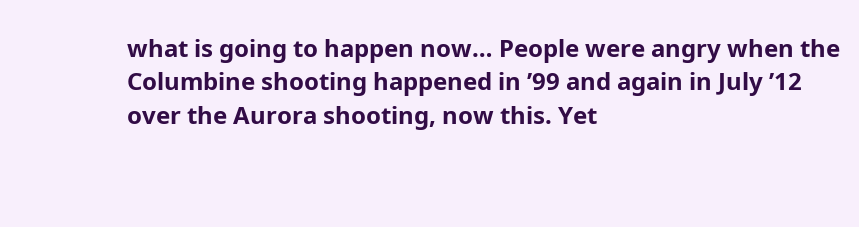what is going to happen now… People were angry when the Columbine shooting happened in ’99 and again in July ’12 over the Aurora shooting, now this. Yet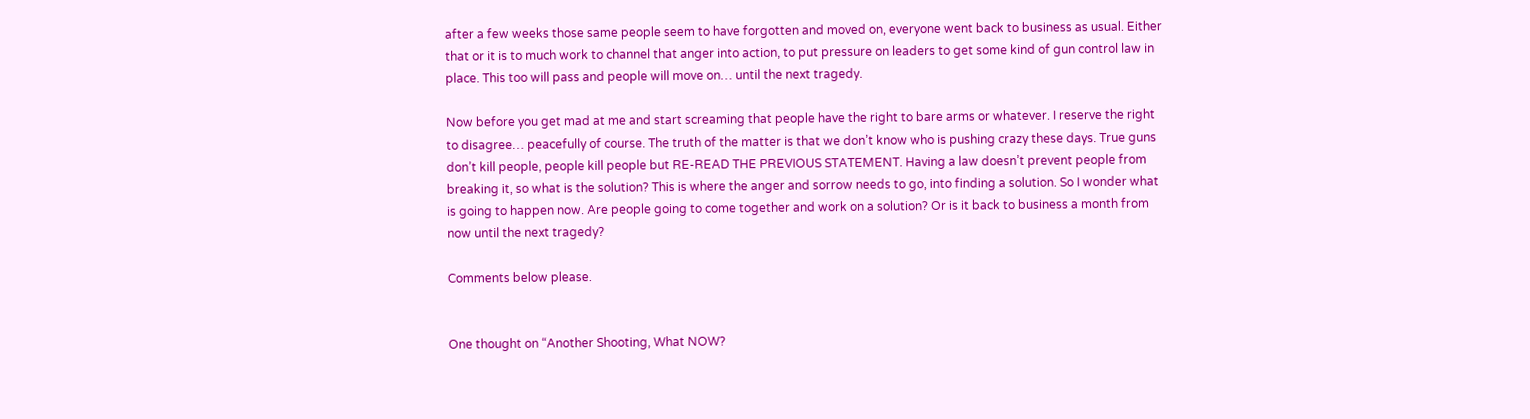after a few weeks those same people seem to have forgotten and moved on, everyone went back to business as usual. Either that or it is to much work to channel that anger into action, to put pressure on leaders to get some kind of gun control law in place. This too will pass and people will move on… until the next tragedy.

Now before you get mad at me and start screaming that people have the right to bare arms or whatever. I reserve the right to disagree… peacefully of course. The truth of the matter is that we don’t know who is pushing crazy these days. True guns don’t kill people, people kill people but RE-READ THE PREVIOUS STATEMENT. Having a law doesn’t prevent people from breaking it, so what is the solution? This is where the anger and sorrow needs to go, into finding a solution. So I wonder what is going to happen now. Are people going to come together and work on a solution? Or is it back to business a month from now until the next tragedy?

Comments below please.


One thought on “Another Shooting, What NOW?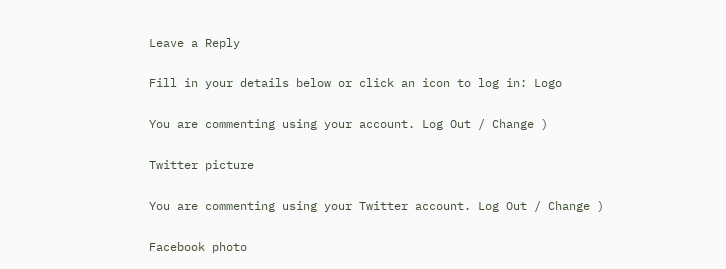Leave a Reply

Fill in your details below or click an icon to log in: Logo

You are commenting using your account. Log Out / Change )

Twitter picture

You are commenting using your Twitter account. Log Out / Change )

Facebook photo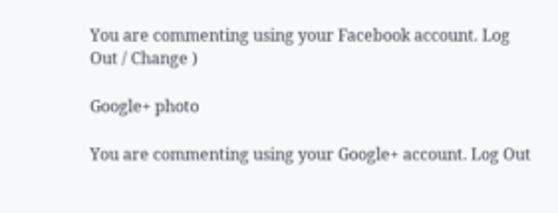You are commenting using your Facebook account. Log Out / Change )

Google+ photo

You are commenting using your Google+ account. Log Out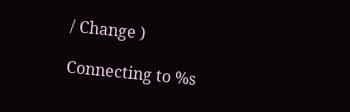/ Change )

Connecting to %s